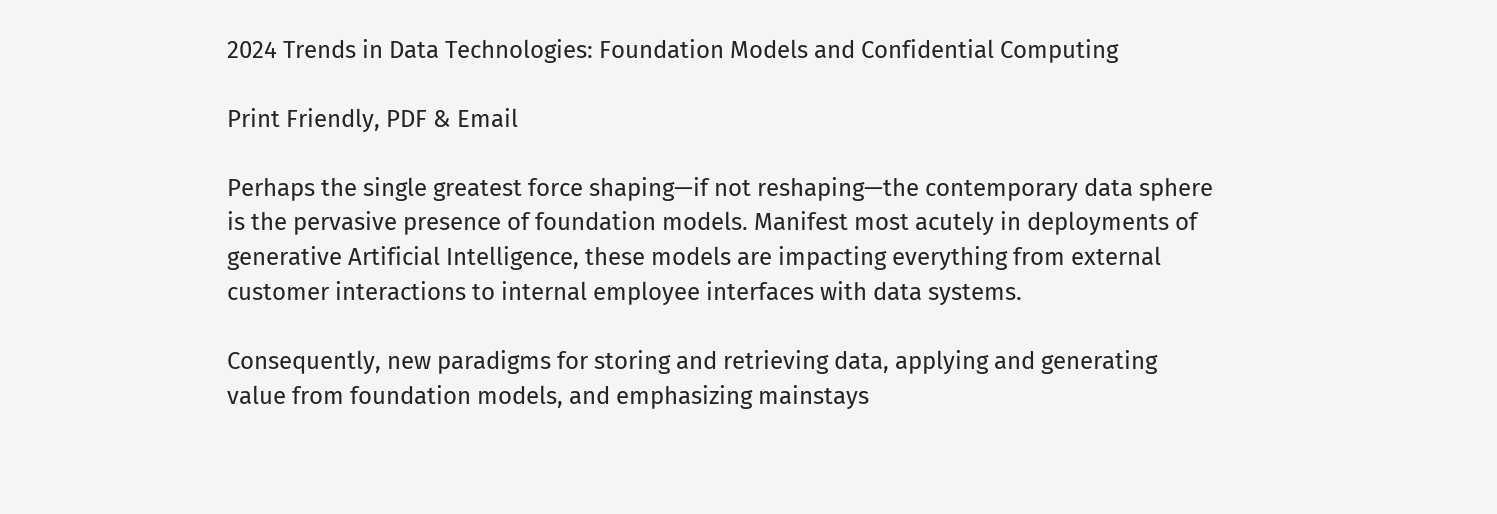2024 Trends in Data Technologies: Foundation Models and Confidential Computing

Print Friendly, PDF & Email

Perhaps the single greatest force shaping—if not reshaping—the contemporary data sphere is the pervasive presence of foundation models. Manifest most acutely in deployments of generative Artificial Intelligence, these models are impacting everything from external customer interactions to internal employee interfaces with data systems.

Consequently, new paradigms for storing and retrieving data, applying and generating value from foundation models, and emphasizing mainstays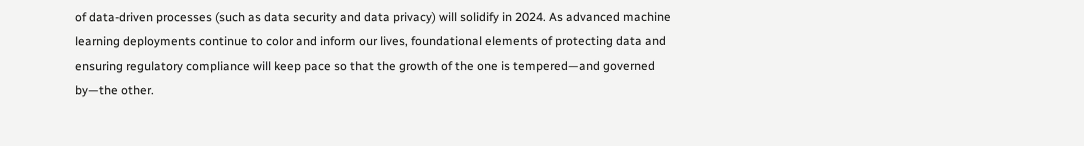of data-driven processes (such as data security and data privacy) will solidify in 2024. As advanced machine learning deployments continue to color and inform our lives, foundational elements of protecting data and ensuring regulatory compliance will keep pace so that the growth of the one is tempered—and governed by—the other.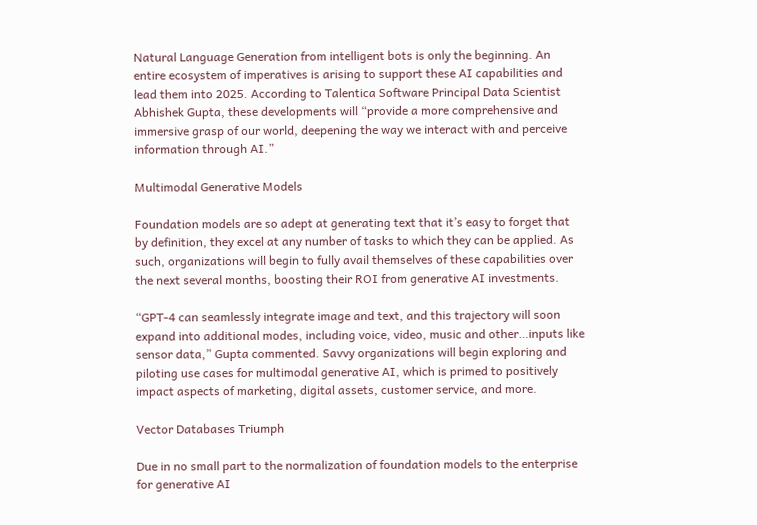Natural Language Generation from intelligent bots is only the beginning. An entire ecosystem of imperatives is arising to support these AI capabilities and lead them into 2025. According to Talentica Software Principal Data Scientist Abhishek Gupta, these developments will “provide a more comprehensive and immersive grasp of our world, deepening the way we interact with and perceive information through AI.”

Multimodal Generative Models

Foundation models are so adept at generating text that it’s easy to forget that by definition, they excel at any number of tasks to which they can be applied. As such, organizations will begin to fully avail themselves of these capabilities over the next several months, boosting their ROI from generative AI investments.

“GPT-4 can seamlessly integrate image and text, and this trajectory will soon expand into additional modes, including voice, video, music and other…inputs like sensor data,” Gupta commented. Savvy organizations will begin exploring and piloting use cases for multimodal generative AI, which is primed to positively impact aspects of marketing, digital assets, customer service, and more.

Vector Databases Triumph

Due in no small part to the normalization of foundation models to the enterprise for generative AI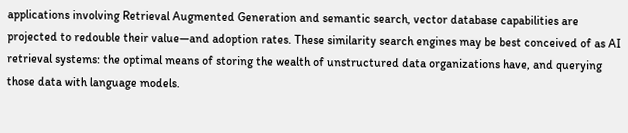applications involving Retrieval Augmented Generation and semantic search, vector database capabilities are projected to redouble their value—and adoption rates. These similarity search engines may be best conceived of as AI retrieval systems: the optimal means of storing the wealth of unstructured data organizations have, and querying those data with language models.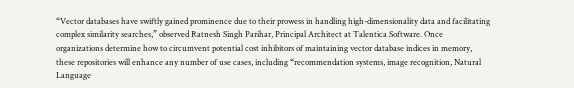“Vector databases have swiftly gained prominence due to their prowess in handling high-dimensionality data and facilitating complex similarity searches,” observed Ratnesh Singh Parihar, Principal Architect at Talentica Software. Once organizations determine how to circumvent potential cost inhibitors of maintaining vector database indices in memory, these repositories will enhance any number of use cases, including “recommendation systems, image recognition, Natural Language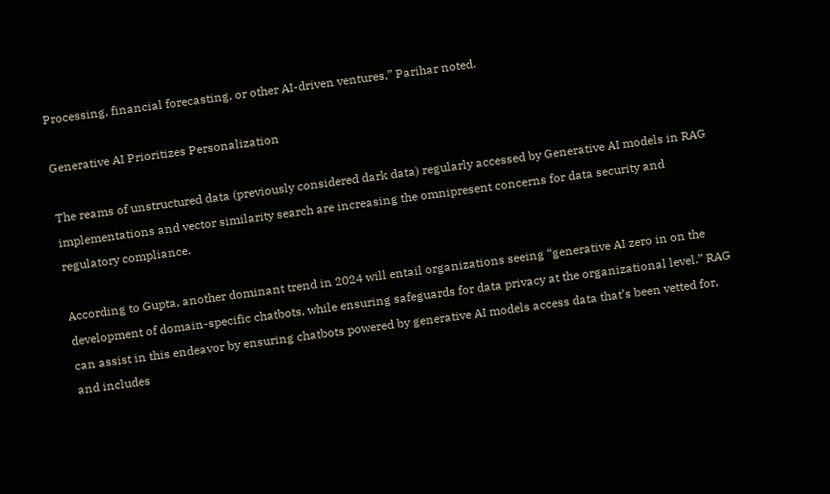Processing, financial forecasting, or other AI-driven ventures,” Parihar noted.

Generative AI Prioritizes Personalization

The reams of unstructured data (previously considered dark data) regularly accessed by Generative AI models in RAG implementations and vector similarity search are increasing the omnipresent concerns for data security and regulatory compliance.

According to Gupta, another dominant trend in 2024 will entail organizations seeing “generative AI zero in on the development of domain-specific chatbots, while ensuring safeguards for data privacy at the organizational level.” RAG can assist in this endeavor by ensuring chatbots powered by generative AI models access data that’s been vetted for, and includes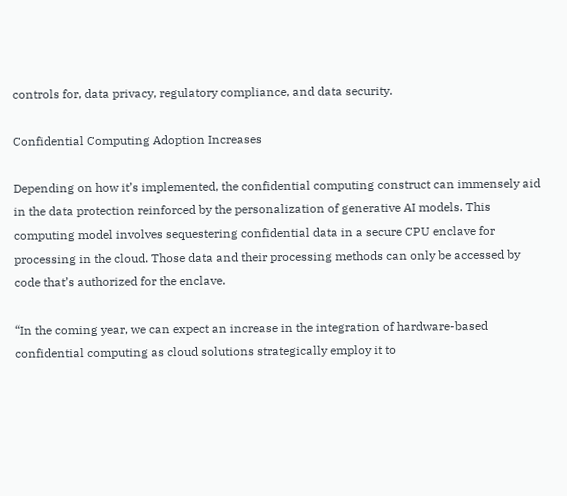controls for, data privacy, regulatory compliance, and data security.

Confidential Computing Adoption Increases

Depending on how it’s implemented, the confidential computing construct can immensely aid in the data protection reinforced by the personalization of generative AI models. This computing model involves sequestering confidential data in a secure CPU enclave for processing in the cloud. Those data and their processing methods can only be accessed by code that’s authorized for the enclave.

“In the coming year, we can expect an increase in the integration of hardware-based confidential computing as cloud solutions strategically employ it to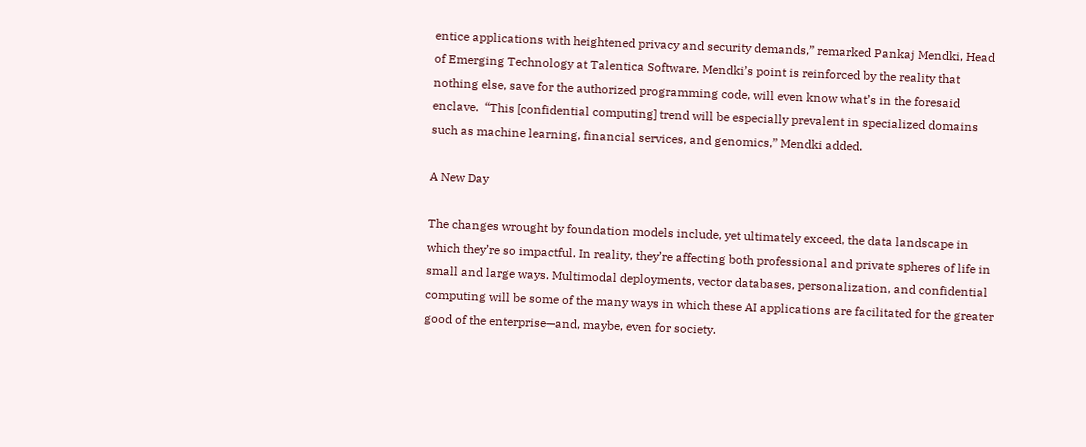entice applications with heightened privacy and security demands,” remarked Pankaj Mendki, Head of Emerging Technology at Talentica Software. Mendki’s point is reinforced by the reality that nothing else, save for the authorized programming code, will even know what’s in the foresaid enclave.  “This [confidential computing] trend will be especially prevalent in specialized domains such as machine learning, financial services, and genomics,” Mendki added.

A New Day

The changes wrought by foundation models include, yet ultimately exceed, the data landscape in which they’re so impactful. In reality, they’re affecting both professional and private spheres of life in small and large ways. Multimodal deployments, vector databases, personalization, and confidential computing will be some of the many ways in which these AI applications are facilitated for the greater good of the enterprise—and, maybe, even for society.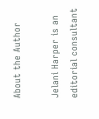About the Author

Jelani Harper is an editorial consultant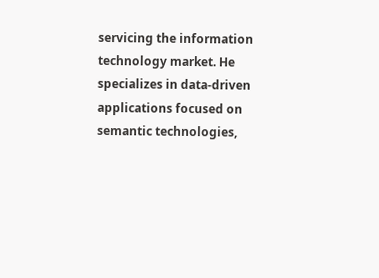servicing the information technology market. He specializes in data-driven applications focused on semantic technologies,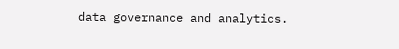data governance and analytics.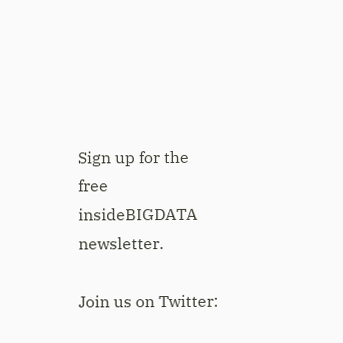Sign up for the free insideBIGDATA newsletter.

Join us on Twitter: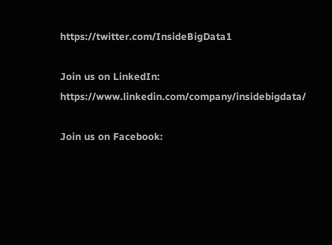https://twitter.com/InsideBigData1

Join us on LinkedIn: https://www.linkedin.com/company/insidebigdata/

Join us on Facebook: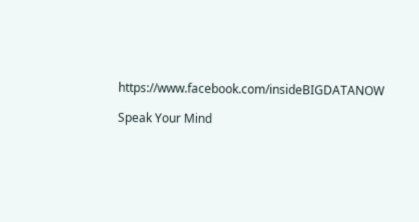https://www.facebook.com/insideBIGDATANOW

Speak Your Mind